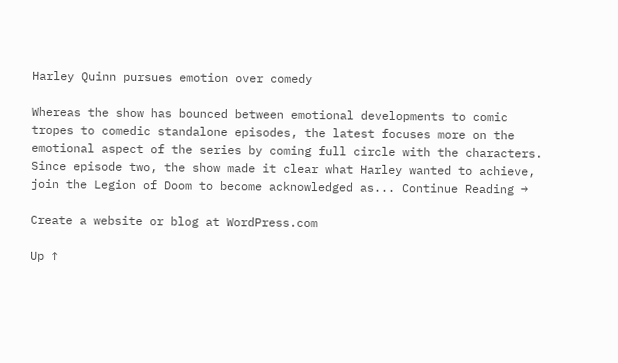Harley Quinn pursues emotion over comedy

Whereas the show has bounced between emotional developments to comic tropes to comedic standalone episodes, the latest focuses more on the emotional aspect of the series by coming full circle with the characters. Since episode two, the show made it clear what Harley wanted to achieve, join the Legion of Doom to become acknowledged as... Continue Reading →

Create a website or blog at WordPress.com

Up ↑